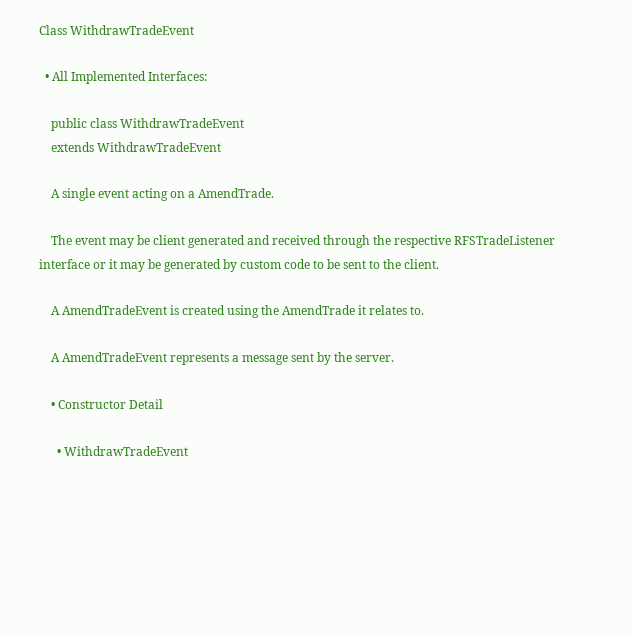Class WithdrawTradeEvent

  • All Implemented Interfaces:

    public class WithdrawTradeEvent
    extends WithdrawTradeEvent

    A single event acting on a AmendTrade.

    The event may be client generated and received through the respective RFSTradeListener interface or it may be generated by custom code to be sent to the client.

    A AmendTradeEvent is created using the AmendTrade it relates to.

    A AmendTradeEvent represents a message sent by the server.

    • Constructor Detail

      • WithdrawTradeEvent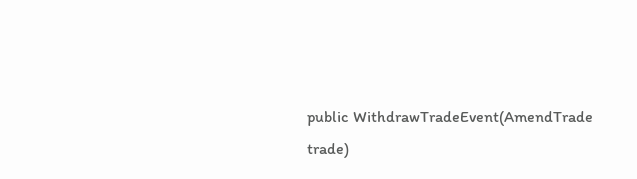public WithdrawTradeEvent(AmendTrade trade)